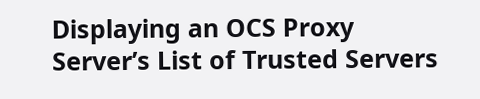Displaying an OCS Proxy Server’s List of Trusted Servers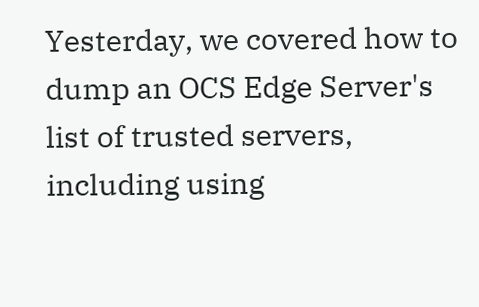Yesterday, we covered how to dump an OCS Edge Server's list of trusted servers, including using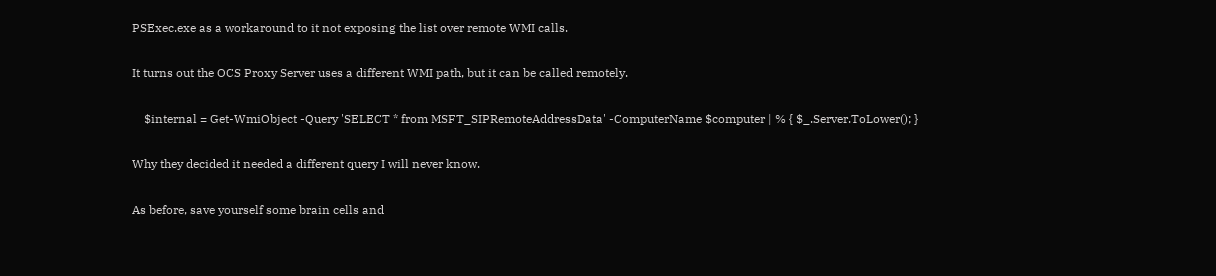PSExec.exe as a workaround to it not exposing the list over remote WMI calls.

It turns out the OCS Proxy Server uses a different WMI path, but it can be called remotely.

    $internal = Get-WmiObject -Query 'SELECT * from MSFT_SIPRemoteAddressData' -ComputerName $computer | % { $_.Server.ToLower(); }

Why they decided it needed a different query I will never know.

As before, save yourself some brain cells and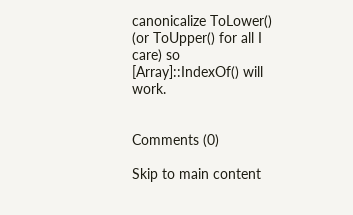canonicalize ToLower() (or ToUpper() for all I care) so [Array]::IndexOf() will work.


Comments (0)

Skip to main content